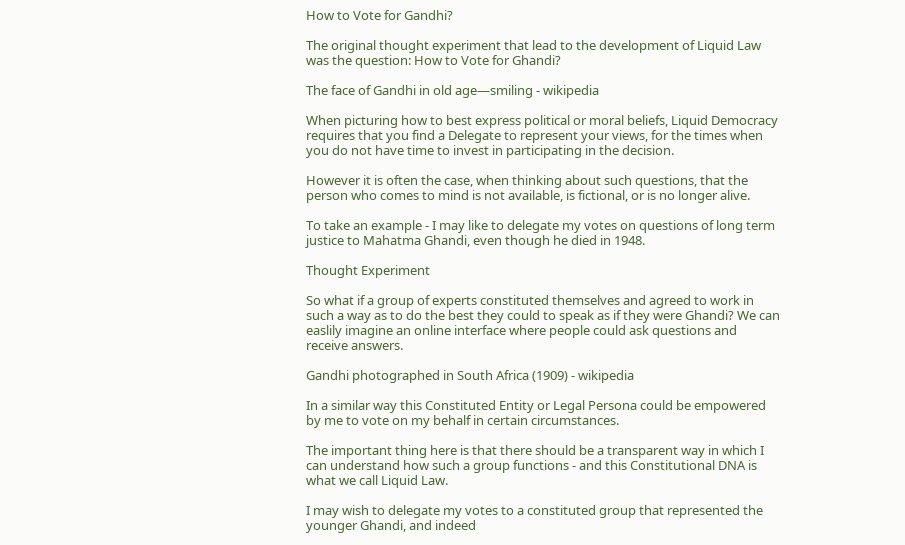How to Vote for Gandhi?

The original thought experiment that lead to the development of Liquid Law was the question: How to Vote for Ghandi?

The face of Gandhi in old age—smiling - wikipedia

When picturing how to best express political or moral beliefs, Liquid Democracy requires that you find a Delegate to represent your views, for the times when you do not have time to invest in participating in the decision.

However it is often the case, when thinking about such questions, that the person who comes to mind is not available, is fictional, or is no longer alive.

To take an example - I may like to delegate my votes on questions of long term justice to Mahatma Ghandi, even though he died in 1948.

Thought Experiment

So what if a group of experts constituted themselves and agreed to work in such a way as to do the best they could to speak as if they were Ghandi? We can easlily imagine an online interface where people could ask questions and receive answers.

Gandhi photographed in South Africa (1909) - wikipedia

In a similar way this Constituted Entity or Legal Persona could be empowered by me to vote on my behalf in certain circumstances.

The important thing here is that there should be a transparent way in which I can understand how such a group functions - and this Constitutional DNA is what we call Liquid Law.

I may wish to delegate my votes to a constituted group that represented the younger Ghandi, and indeed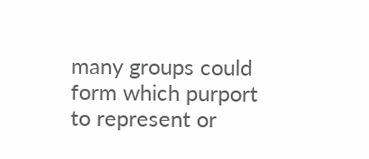many groups could form which purport to represent or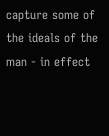capture some of the ideals of the man - in effect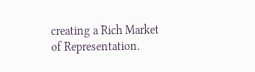creating a Rich Market of Representation.